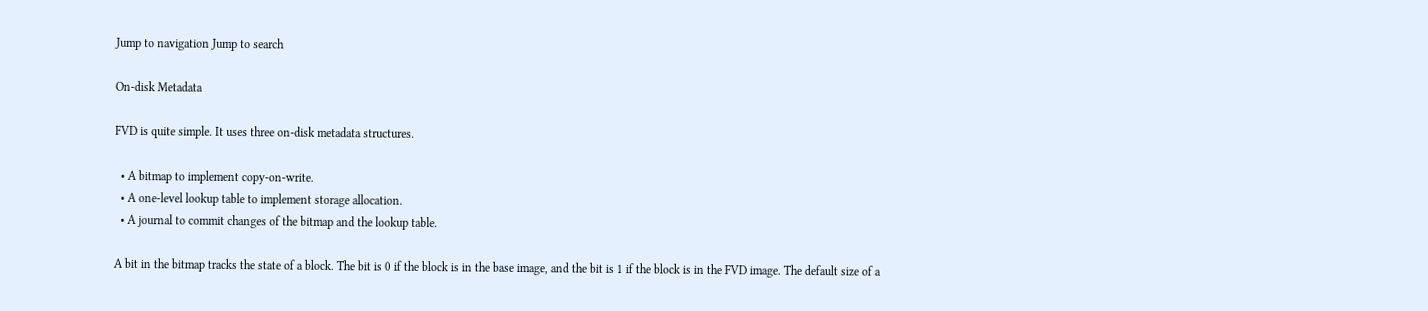Jump to navigation Jump to search

On-disk Metadata

FVD is quite simple. It uses three on-disk metadata structures.

  • A bitmap to implement copy-on-write.
  • A one-level lookup table to implement storage allocation.
  • A journal to commit changes of the bitmap and the lookup table.

A bit in the bitmap tracks the state of a block. The bit is 0 if the block is in the base image, and the bit is 1 if the block is in the FVD image. The default size of a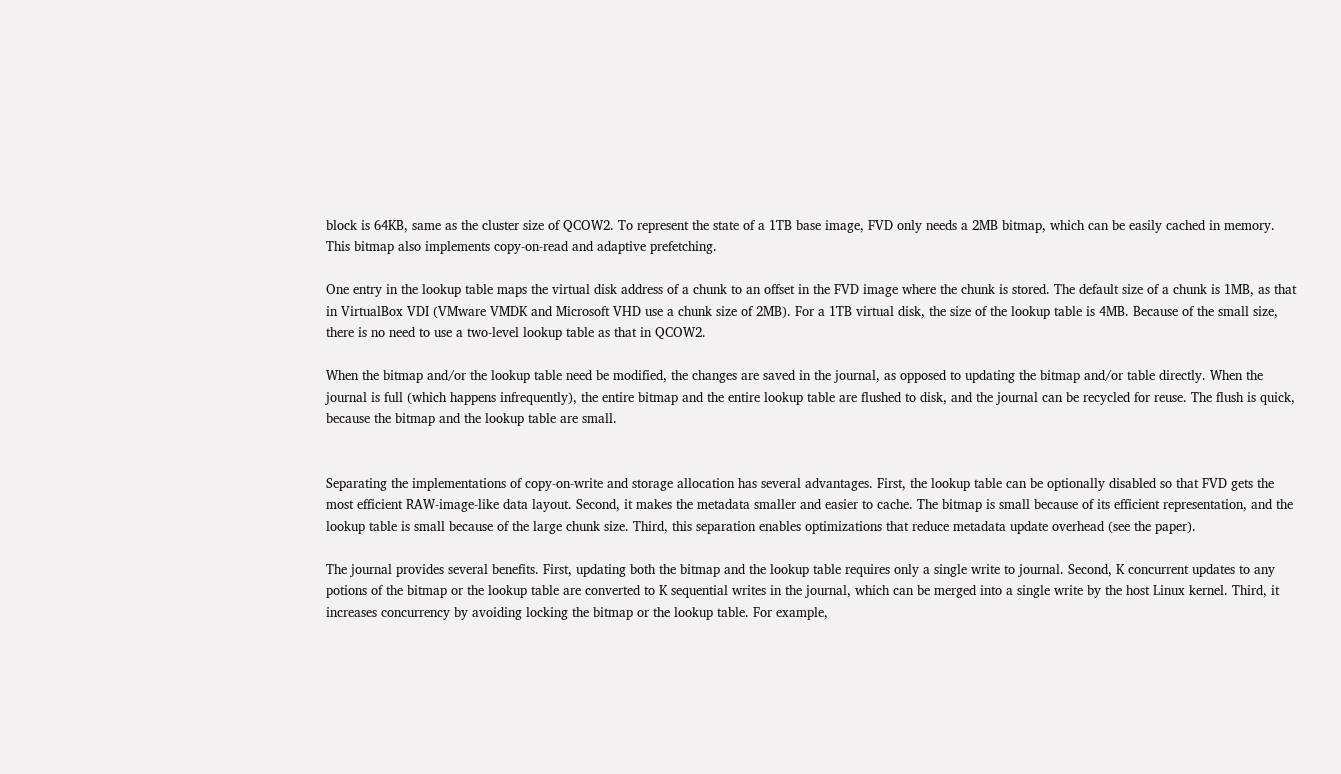block is 64KB, same as the cluster size of QCOW2. To represent the state of a 1TB base image, FVD only needs a 2MB bitmap, which can be easily cached in memory. This bitmap also implements copy-on-read and adaptive prefetching.

One entry in the lookup table maps the virtual disk address of a chunk to an offset in the FVD image where the chunk is stored. The default size of a chunk is 1MB, as that in VirtualBox VDI (VMware VMDK and Microsoft VHD use a chunk size of 2MB). For a 1TB virtual disk, the size of the lookup table is 4MB. Because of the small size, there is no need to use a two-level lookup table as that in QCOW2.

When the bitmap and/or the lookup table need be modified, the changes are saved in the journal, as opposed to updating the bitmap and/or table directly. When the journal is full (which happens infrequently), the entire bitmap and the entire lookup table are flushed to disk, and the journal can be recycled for reuse. The flush is quick, because the bitmap and the lookup table are small.


Separating the implementations of copy-on-write and storage allocation has several advantages. First, the lookup table can be optionally disabled so that FVD gets the most efficient RAW-image-like data layout. Second, it makes the metadata smaller and easier to cache. The bitmap is small because of its efficient representation, and the lookup table is small because of the large chunk size. Third, this separation enables optimizations that reduce metadata update overhead (see the paper).

The journal provides several benefits. First, updating both the bitmap and the lookup table requires only a single write to journal. Second, K concurrent updates to any potions of the bitmap or the lookup table are converted to K sequential writes in the journal, which can be merged into a single write by the host Linux kernel. Third, it increases concurrency by avoiding locking the bitmap or the lookup table. For example,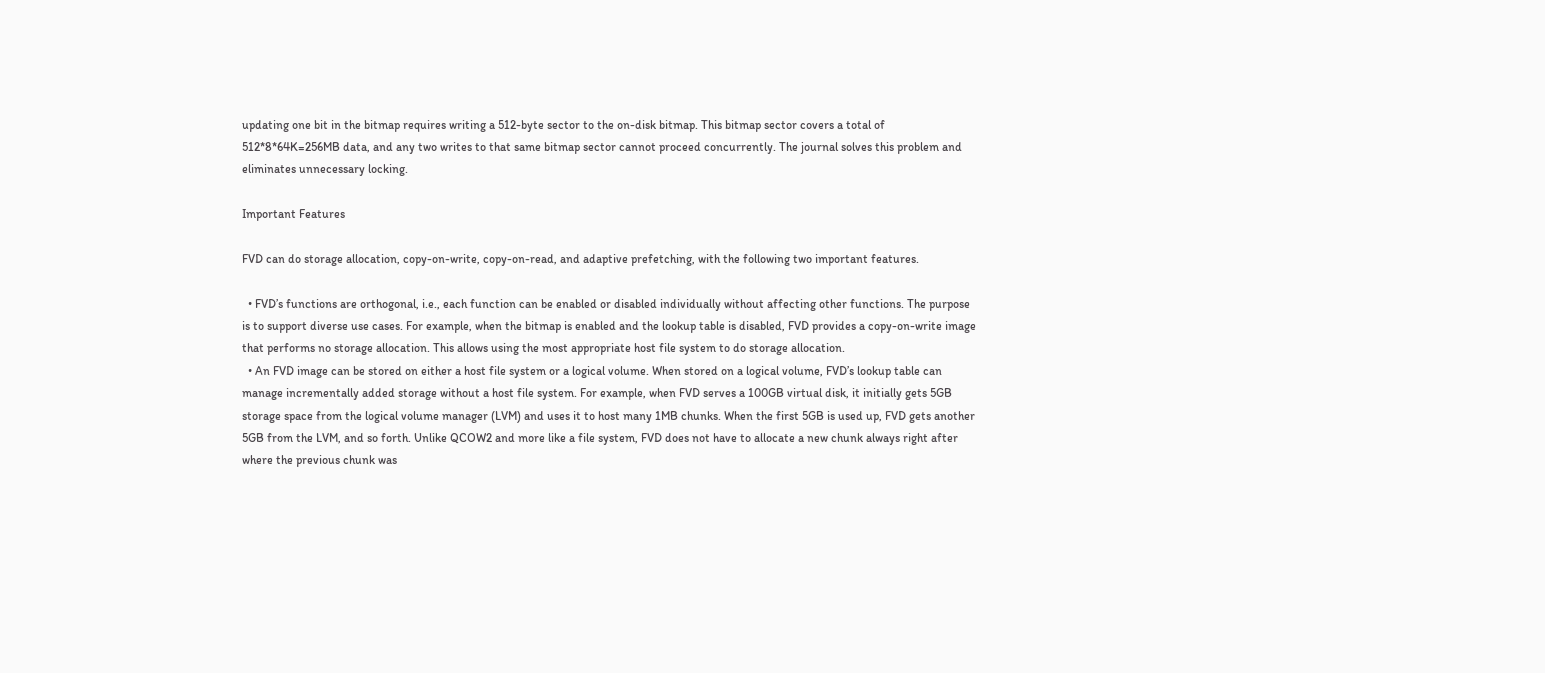updating one bit in the bitmap requires writing a 512-byte sector to the on-disk bitmap. This bitmap sector covers a total of 512*8*64K=256MB data, and any two writes to that same bitmap sector cannot proceed concurrently. The journal solves this problem and eliminates unnecessary locking.

Important Features

FVD can do storage allocation, copy-on-write, copy-on-read, and adaptive prefetching, with the following two important features.

  • FVD’s functions are orthogonal, i.e., each function can be enabled or disabled individually without affecting other functions. The purpose is to support diverse use cases. For example, when the bitmap is enabled and the lookup table is disabled, FVD provides a copy-on-write image that performs no storage allocation. This allows using the most appropriate host file system to do storage allocation.
  • An FVD image can be stored on either a host file system or a logical volume. When stored on a logical volume, FVD’s lookup table can manage incrementally added storage without a host file system. For example, when FVD serves a 100GB virtual disk, it initially gets 5GB storage space from the logical volume manager (LVM) and uses it to host many 1MB chunks. When the first 5GB is used up, FVD gets another 5GB from the LVM, and so forth. Unlike QCOW2 and more like a file system, FVD does not have to allocate a new chunk always right after where the previous chunk was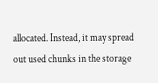allocated. Instead, it may spread out used chunks in the storage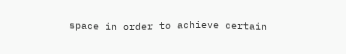space in order to achieve certain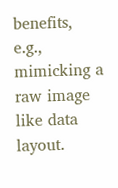benefits, e.g., mimicking a raw image like data layout.